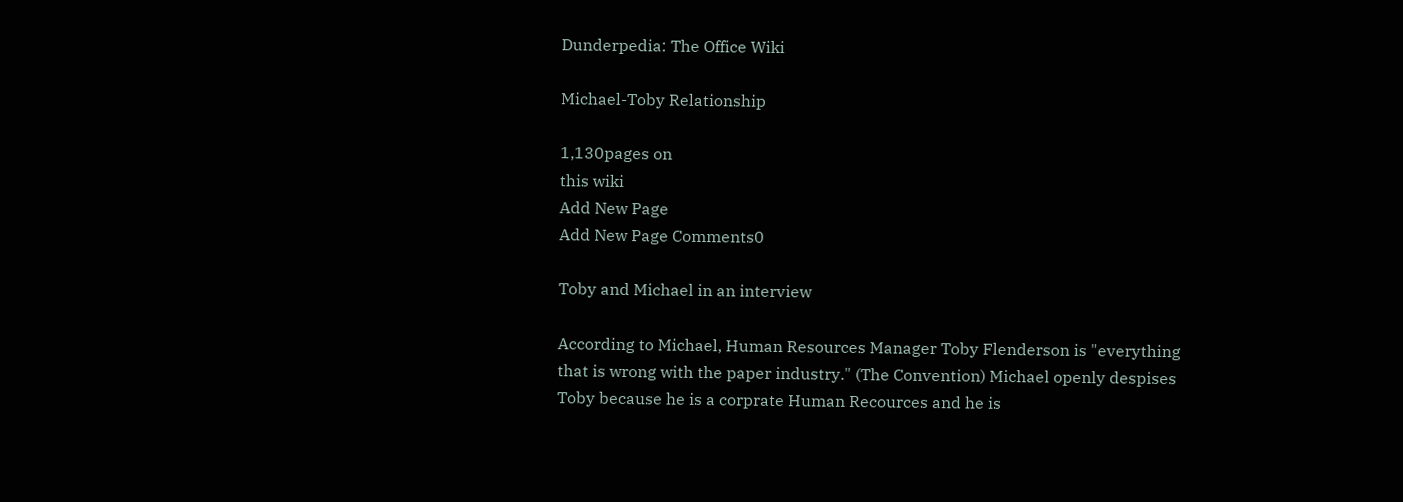Dunderpedia: The Office Wiki

Michael-Toby Relationship

1,130pages on
this wiki
Add New Page
Add New Page Comments0

Toby and Michael in an interview

According to Michael, Human Resources Manager Toby Flenderson is "everything that is wrong with the paper industry." (The Convention) Michael openly despises Toby because he is a corprate Human Recources and he is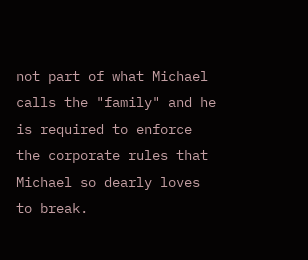not part of what Michael calls the "family" and he is required to enforce the corporate rules that Michael so dearly loves to break.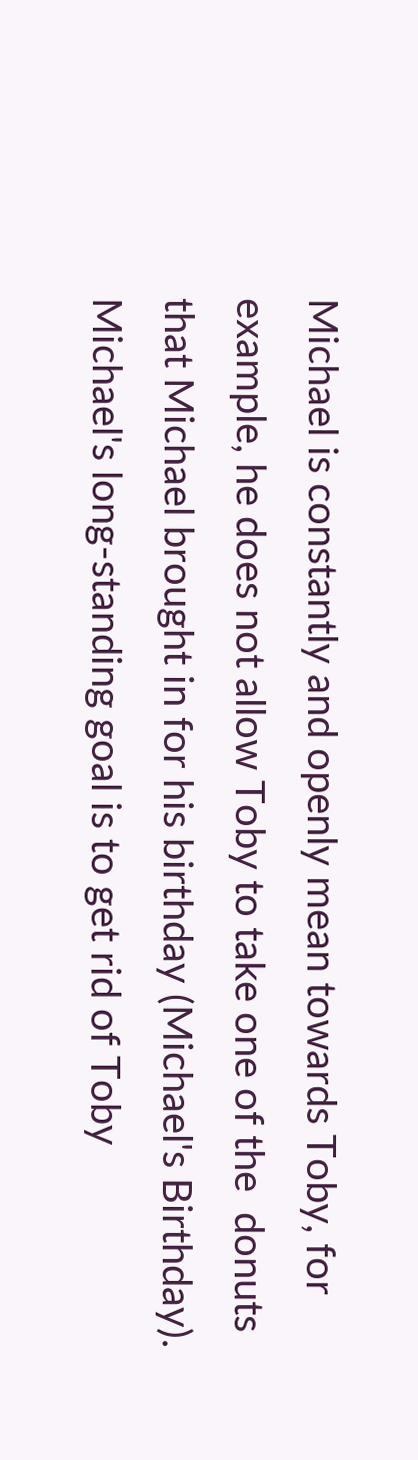Michael is constantly and openly mean towards Toby, for example, he does not allow Toby to take one of the  donuts that Michael brought in for his birthday (Michael's Birthday). Michael's long-standing goal is to get rid of Toby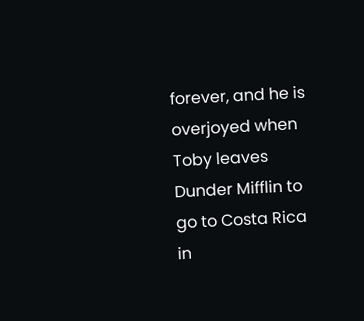forever, and he is overjoyed when Toby leaves Dunder Mifflin to go to Costa Rica in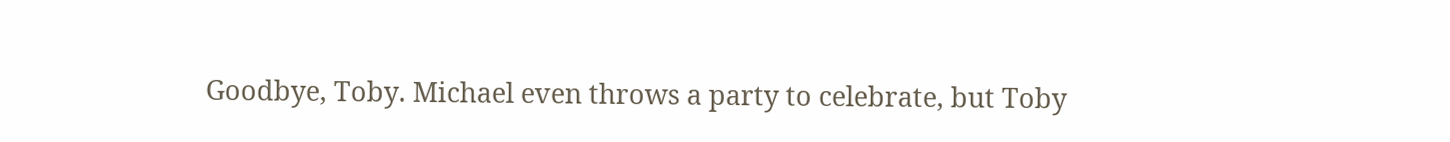Goodbye, Toby. Michael even throws a party to celebrate, but Toby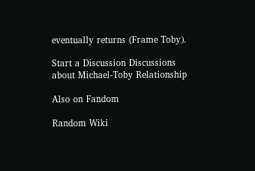eventually returns (Frame Toby).

Start a Discussion Discussions about Michael-Toby Relationship

Also on Fandom

Random Wiki